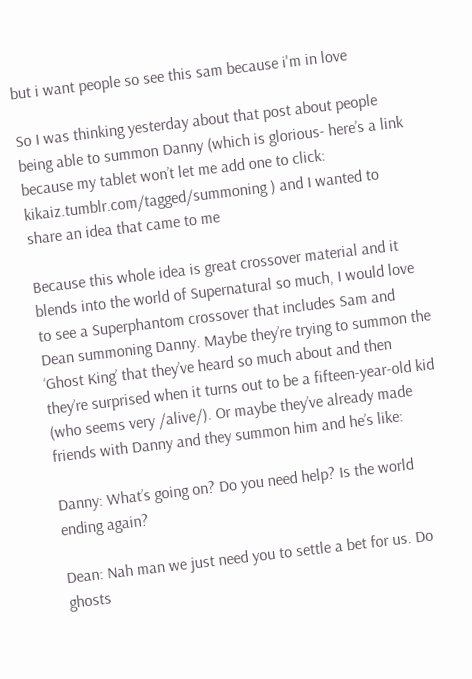but i want people so see this sam because i'm in love

So I was thinking yesterday about that post about people being able to summon Danny (which is glorious- here’s a link because my tablet won’t let me add one to click: kikaiz.tumblr.com/tagged/summoning ) and I wanted to share an idea that came to me

Because this whole idea is great crossover material and it blends into the world of Supernatural so much, I would love to see a Superphantom crossover that includes Sam and Dean summoning Danny. Maybe they’re trying to summon the ‘Ghost King’ that they’ve heard so much about and then they’re surprised when it turns out to be a fifteen-year-old kid (who seems very /alive/). Or maybe they’ve already made friends with Danny and they summon him and he’s like:

Danny: What’s going on? Do you need help? Is the world ending again?

Dean: Nah man we just need you to settle a bet for us. Do ghosts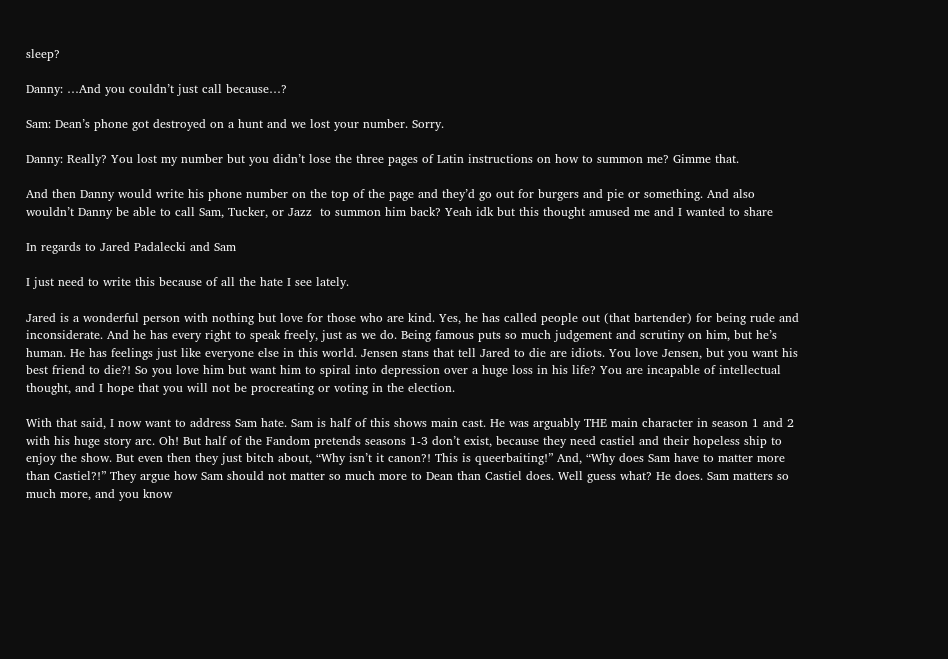sleep?

Danny: …And you couldn’t just call because…?

Sam: Dean’s phone got destroyed on a hunt and we lost your number. Sorry.

Danny: Really? You lost my number but you didn’t lose the three pages of Latin instructions on how to summon me? Gimme that.

And then Danny would write his phone number on the top of the page and they’d go out for burgers and pie or something. And also wouldn’t Danny be able to call Sam, Tucker, or Jazz  to summon him back? Yeah idk but this thought amused me and I wanted to share

In regards to Jared Padalecki and Sam

I just need to write this because of all the hate I see lately.

Jared is a wonderful person with nothing but love for those who are kind. Yes, he has called people out (that bartender) for being rude and inconsiderate. And he has every right to speak freely, just as we do. Being famous puts so much judgement and scrutiny on him, but he’s human. He has feelings just like everyone else in this world. Jensen stans that tell Jared to die are idiots. You love Jensen, but you want his best friend to die?! So you love him but want him to spiral into depression over a huge loss in his life? You are incapable of intellectual thought, and I hope that you will not be procreating or voting in the election.

With that said, I now want to address Sam hate. Sam is half of this shows main cast. He was arguably THE main character in season 1 and 2 with his huge story arc. Oh! But half of the Fandom pretends seasons 1-3 don’t exist, because they need castiel and their hopeless ship to enjoy the show. But even then they just bitch about, “Why isn’t it canon?! This is queerbaiting!” And, “Why does Sam have to matter more than Castiel?!” They argue how Sam should not matter so much more to Dean than Castiel does. Well guess what? He does. Sam matters so much more, and you know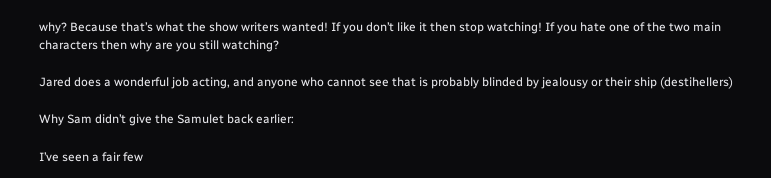why? Because that’s what the show writers wanted! If you don’t like it then stop watching! If you hate one of the two main characters then why are you still watching?

Jared does a wonderful job acting, and anyone who cannot see that is probably blinded by jealousy or their ship (destihellers)

Why Sam didn’t give the Samulet back earlier:

I’ve seen a fair few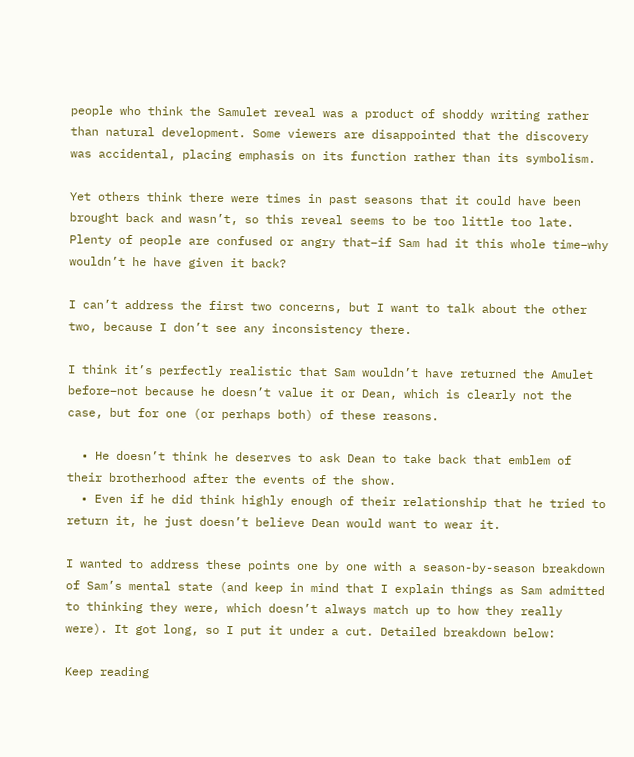people who think the Samulet reveal was a product of shoddy writing rather than natural development. Some viewers are disappointed that the discovery was accidental, placing emphasis on its function rather than its symbolism.

Yet others think there were times in past seasons that it could have been brought back and wasn’t, so this reveal seems to be too little too late. Plenty of people are confused or angry that–if Sam had it this whole time–why wouldn’t he have given it back?

I can’t address the first two concerns, but I want to talk about the other two, because I don’t see any inconsistency there.

I think it’s perfectly realistic that Sam wouldn’t have returned the Amulet before–not because he doesn’t value it or Dean, which is clearly not the case, but for one (or perhaps both) of these reasons.

  • He doesn’t think he deserves to ask Dean to take back that emblem of their brotherhood after the events of the show.
  • Even if he did think highly enough of their relationship that he tried to return it, he just doesn’t believe Dean would want to wear it.

I wanted to address these points one by one with a season-by-season breakdown of Sam’s mental state (and keep in mind that I explain things as Sam admitted to thinking they were, which doesn’t always match up to how they really were). It got long, so I put it under a cut. Detailed breakdown below:

Keep reading